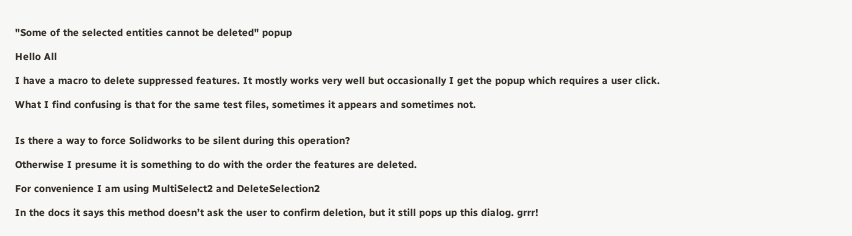"Some of the selected entities cannot be deleted" popup

Hello All

I have a macro to delete suppressed features. It mostly works very well but occasionally I get the popup which requires a user click.

What I find confusing is that for the same test files, sometimes it appears and sometimes not.


Is there a way to force Solidworks to be silent during this operation?

Otherwise I presume it is something to do with the order the features are deleted.

For convenience I am using MultiSelect2 and DeleteSelection2

In the docs it says this method doesn’t ask the user to confirm deletion, but it still pops up this dialog. grrr!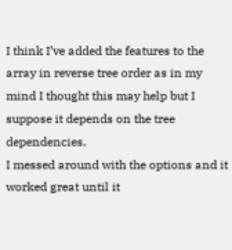I think I’ve added the features to the array in reverse tree order as in my mind I thought this may help but I suppose it depends on the tree dependencies.
I messed around with the options and it worked great until it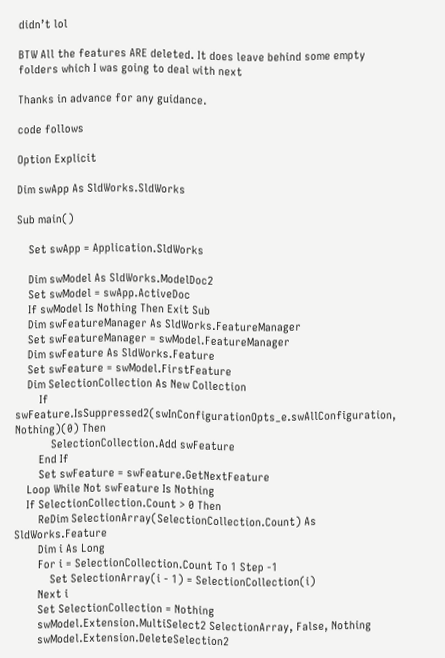didn’t lol

BTW All the features ARE deleted. It does leave behind some empty folders which I was going to deal with next

Thanks in advance for any guidance.

code follows

Option Explicit

Dim swApp As SldWorks.SldWorks

Sub main()

    Set swApp = Application.SldWorks

    Dim swModel As SldWorks.ModelDoc2
    Set swModel = swApp.ActiveDoc
    If swModel Is Nothing Then Exit Sub
    Dim swFeatureManager As SldWorks.FeatureManager
    Set swFeatureManager = swModel.FeatureManager
    Dim swFeature As SldWorks.Feature
    Set swFeature = swModel.FirstFeature
    Dim SelectionCollection As New Collection
        If swFeature.IsSuppressed2(swInConfigurationOpts_e.swAllConfiguration, Nothing)(0) Then
            SelectionCollection.Add swFeature
        End If
        Set swFeature = swFeature.GetNextFeature
    Loop While Not swFeature Is Nothing
    If SelectionCollection.Count > 0 Then
        ReDim SelectionArray(SelectionCollection.Count) As SldWorks.Feature
        Dim i As Long
        For i = SelectionCollection.Count To 1 Step -1
            Set SelectionArray(i - 1) = SelectionCollection(i)
        Next i
        Set SelectionCollection = Nothing
        swModel.Extension.MultiSelect2 SelectionArray, False, Nothing
        swModel.Extension.DeleteSelection2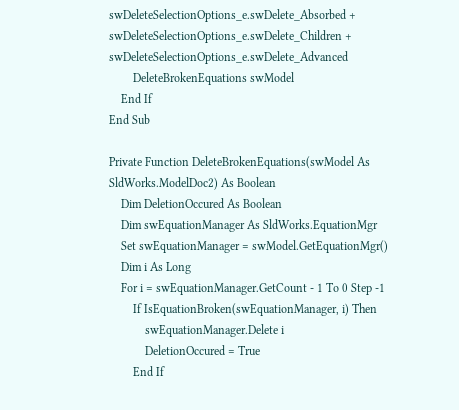swDeleteSelectionOptions_e.swDelete_Absorbed + swDeleteSelectionOptions_e.swDelete_Children + swDeleteSelectionOptions_e.swDelete_Advanced
        DeleteBrokenEquations swModel
    End If
End Sub

Private Function DeleteBrokenEquations(swModel As SldWorks.ModelDoc2) As Boolean
    Dim DeletionOccured As Boolean
    Dim swEquationManager As SldWorks.EquationMgr
    Set swEquationManager = swModel.GetEquationMgr()
    Dim i As Long
    For i = swEquationManager.GetCount - 1 To 0 Step -1
        If IsEquationBroken(swEquationManager, i) Then
            swEquationManager.Delete i
            DeletionOccured = True
        End If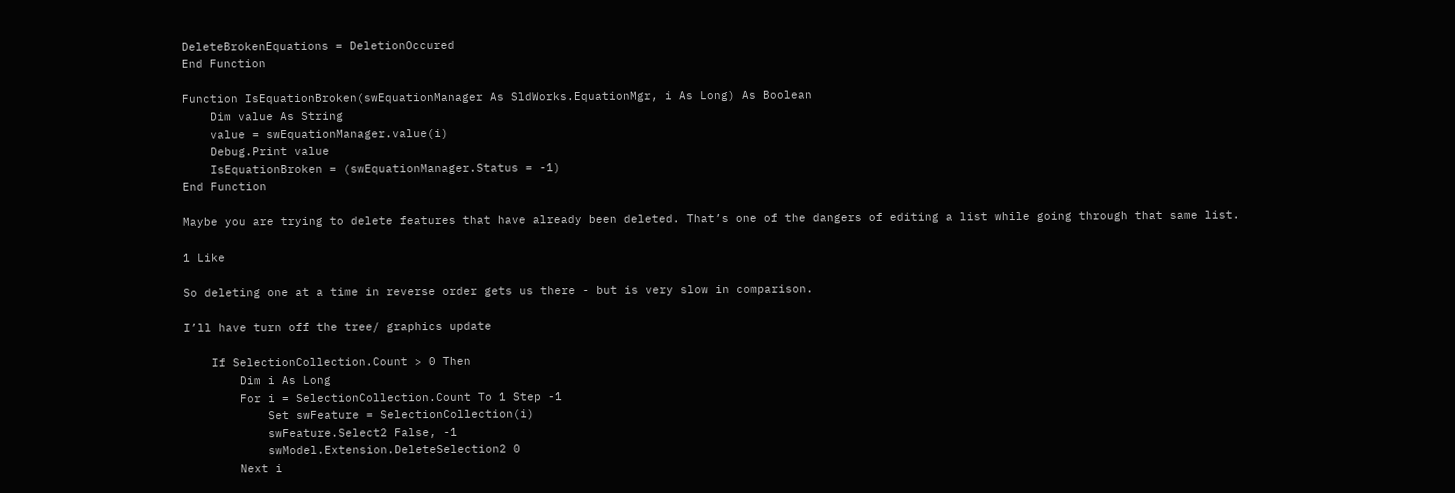DeleteBrokenEquations = DeletionOccured
End Function

Function IsEquationBroken(swEquationManager As SldWorks.EquationMgr, i As Long) As Boolean
    Dim value As String
    value = swEquationManager.value(i)
    Debug.Print value
    IsEquationBroken = (swEquationManager.Status = -1)
End Function

Maybe you are trying to delete features that have already been deleted. That’s one of the dangers of editing a list while going through that same list.

1 Like

So deleting one at a time in reverse order gets us there - but is very slow in comparison.

I’ll have turn off the tree/ graphics update

    If SelectionCollection.Count > 0 Then
        Dim i As Long
        For i = SelectionCollection.Count To 1 Step -1
            Set swFeature = SelectionCollection(i)
            swFeature.Select2 False, -1
            swModel.Extension.DeleteSelection2 0
        Next i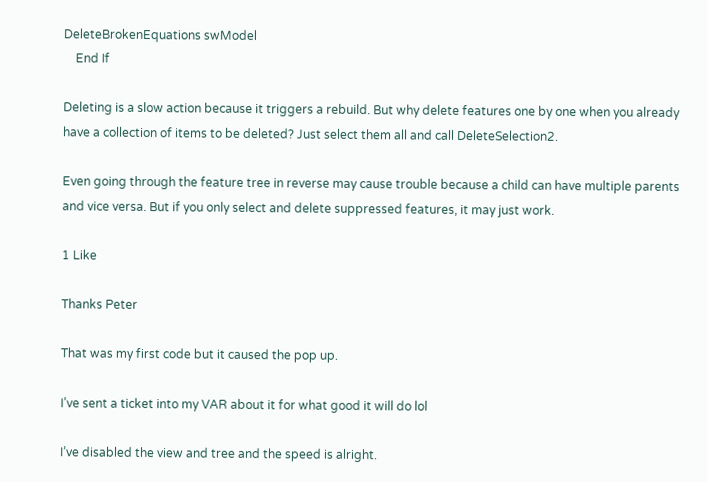DeleteBrokenEquations swModel
    End If

Deleting is a slow action because it triggers a rebuild. But why delete features one by one when you already have a collection of items to be deleted? Just select them all and call DeleteSelection2.

Even going through the feature tree in reverse may cause trouble because a child can have multiple parents and vice versa. But if you only select and delete suppressed features, it may just work.

1 Like

Thanks Peter

That was my first code but it caused the pop up.

I’ve sent a ticket into my VAR about it for what good it will do lol

I’ve disabled the view and tree and the speed is alright.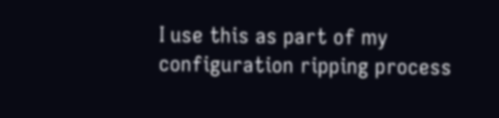I use this as part of my configuration ripping process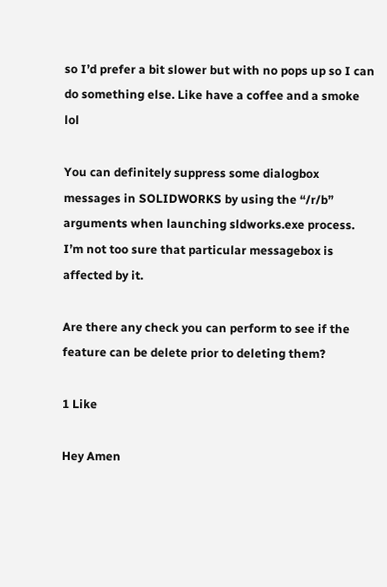so I’d prefer a bit slower but with no pops up so I can do something else. Like have a coffee and a smoke lol

You can definitely suppress some dialogbox messages in SOLIDWORKS by using the “/r/b” arguments when launching sldworks.exe process. I’m not too sure that particular messagebox is affected by it.

Are there any check you can perform to see if the feature can be delete prior to deleting them?

1 Like

Hey Amen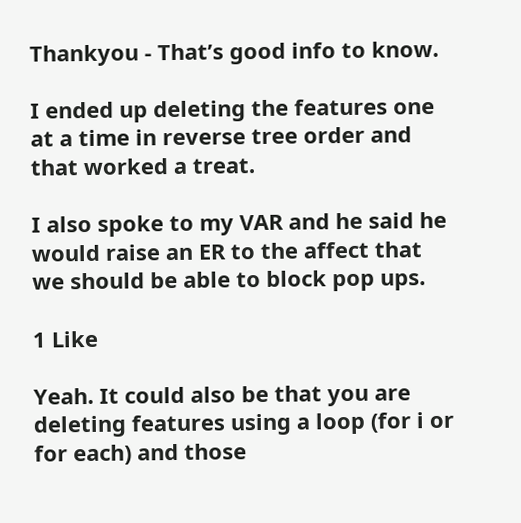Thankyou - That’s good info to know.

I ended up deleting the features one at a time in reverse tree order and that worked a treat.

I also spoke to my VAR and he said he would raise an ER to the affect that we should be able to block pop ups.

1 Like

Yeah. It could also be that you are deleting features using a loop (for i or for each) and those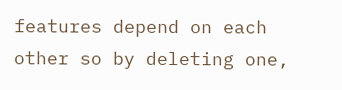features depend on each other so by deleting one,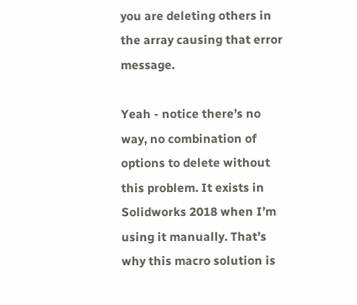you are deleting others in the array causing that error message.

Yeah - notice there’s no way, no combination of options to delete without this problem. It exists in Solidworks 2018 when I’m using it manually. That’s why this macro solution is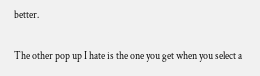better.

The other pop up I hate is the one you get when you select a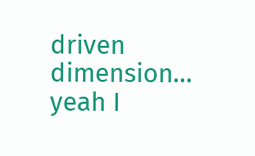driven dimension… yeah I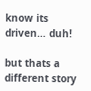know its driven… duh!

but thats a different story